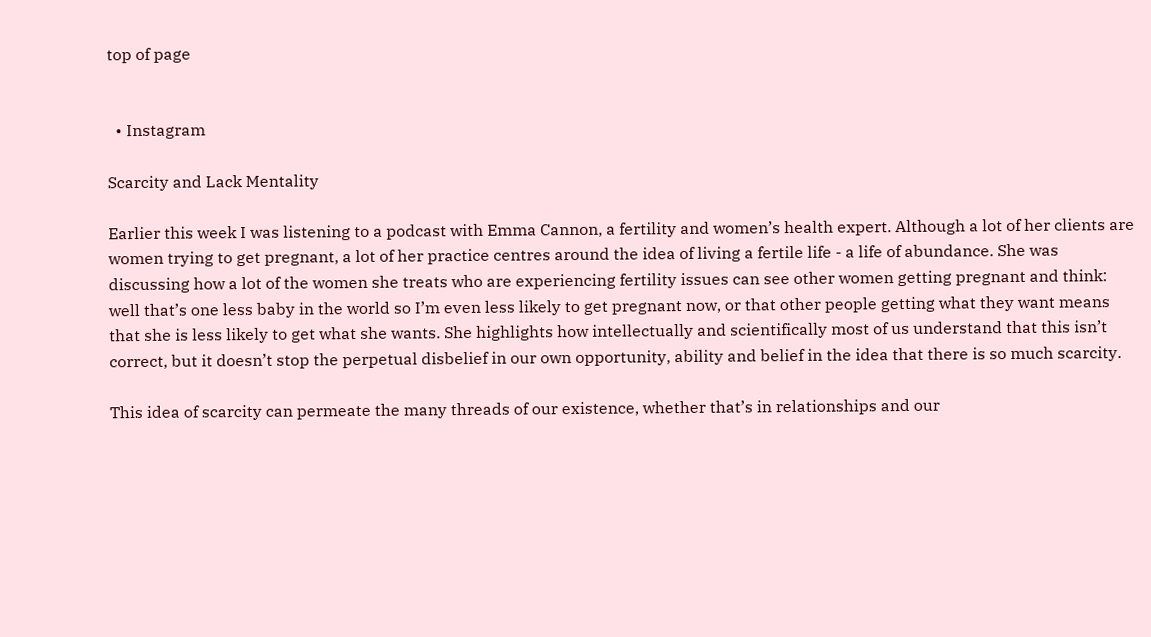top of page


  • Instagram

Scarcity and Lack Mentality

Earlier this week I was listening to a podcast with Emma Cannon, a fertility and women’s health expert. Although a lot of her clients are women trying to get pregnant, a lot of her practice centres around the idea of living a fertile life - a life of abundance. She was discussing how a lot of the women she treats who are experiencing fertility issues can see other women getting pregnant and think: well that’s one less baby in the world so I’m even less likely to get pregnant now, or that other people getting what they want means that she is less likely to get what she wants. She highlights how intellectually and scientifically most of us understand that this isn’t correct, but it doesn’t stop the perpetual disbelief in our own opportunity, ability and belief in the idea that there is so much scarcity.

This idea of scarcity can permeate the many threads of our existence, whether that’s in relationships and our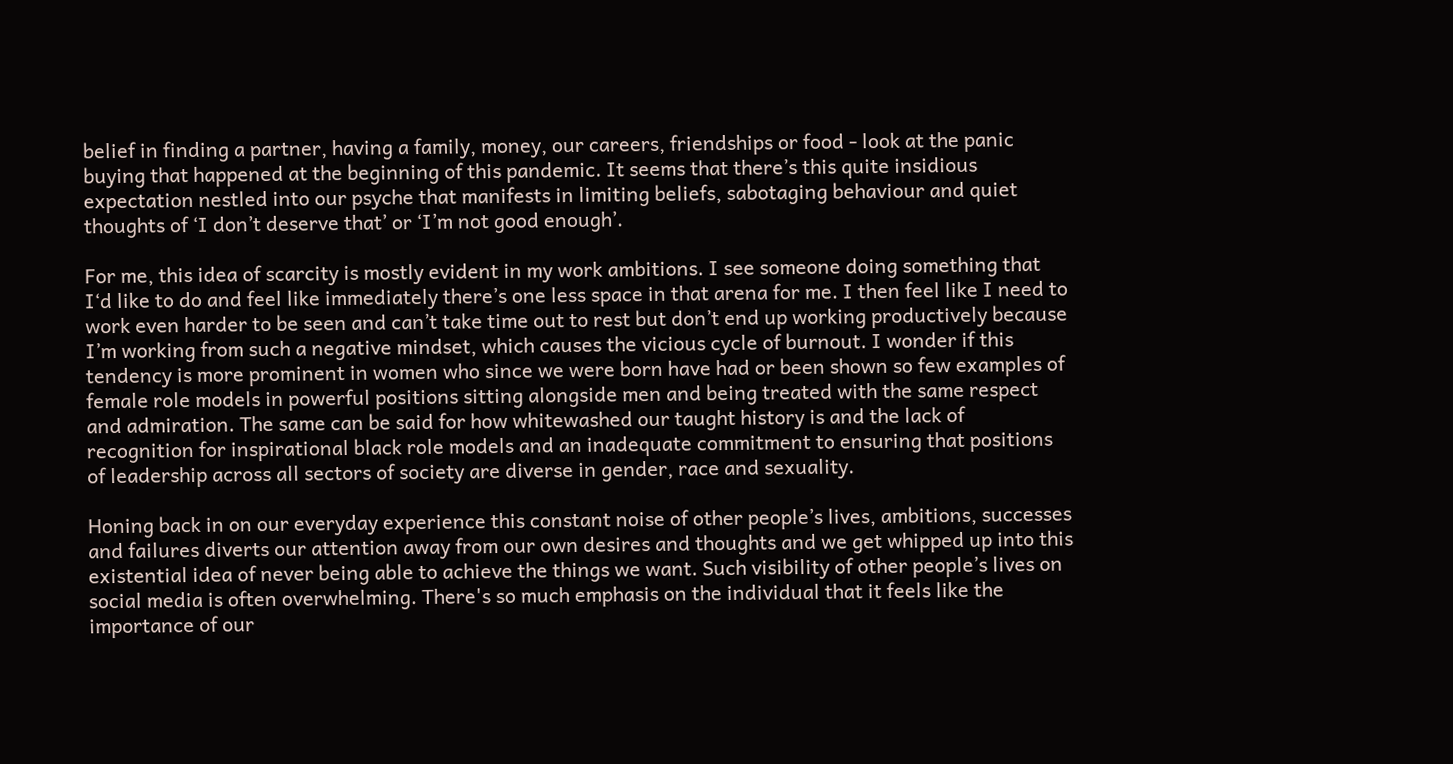belief in finding a partner, having a family, money, our careers, friendships or food - look at the panic buying that happened at the beginning of this pandemic. It seems that there’s this quite insidious expectation nestled into our psyche that manifests in limiting beliefs, sabotaging behaviour and quiet thoughts of ‘I don’t deserve that’ or ‘I’m not good enough’.

For me, this idea of scarcity is mostly evident in my work ambitions. I see someone doing something that I‘d like to do and feel like immediately there’s one less space in that arena for me. I then feel like I need to work even harder to be seen and can’t take time out to rest but don’t end up working productively because I’m working from such a negative mindset, which causes the vicious cycle of burnout. I wonder if this tendency is more prominent in women who since we were born have had or been shown so few examples of female role models in powerful positions sitting alongside men and being treated with the same respect and admiration. The same can be said for how whitewashed our taught history is and the lack of recognition for inspirational black role models and an inadequate commitment to ensuring that positions of leadership across all sectors of society are diverse in gender, race and sexuality.

Honing back in on our everyday experience this constant noise of other people’s lives, ambitions, successes and failures diverts our attention away from our own desires and thoughts and we get whipped up into this existential idea of never being able to achieve the things we want. Such visibility of other people’s lives on social media is often overwhelming. There's so much emphasis on the individual that it feels like the importance of our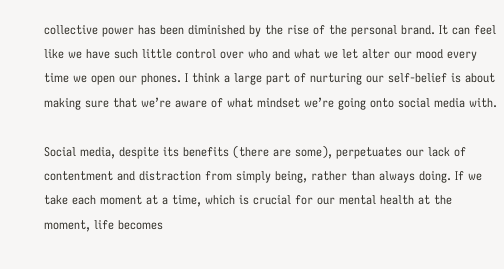collective power has been diminished by the rise of the personal brand. It can feel like we have such little control over who and what we let alter our mood every time we open our phones. I think a large part of nurturing our self-belief is about making sure that we’re aware of what mindset we’re going onto social media with.

Social media, despite its benefits (there are some), perpetuates our lack of contentment and distraction from simply being, rather than always doing. If we take each moment at a time, which is crucial for our mental health at the moment, life becomes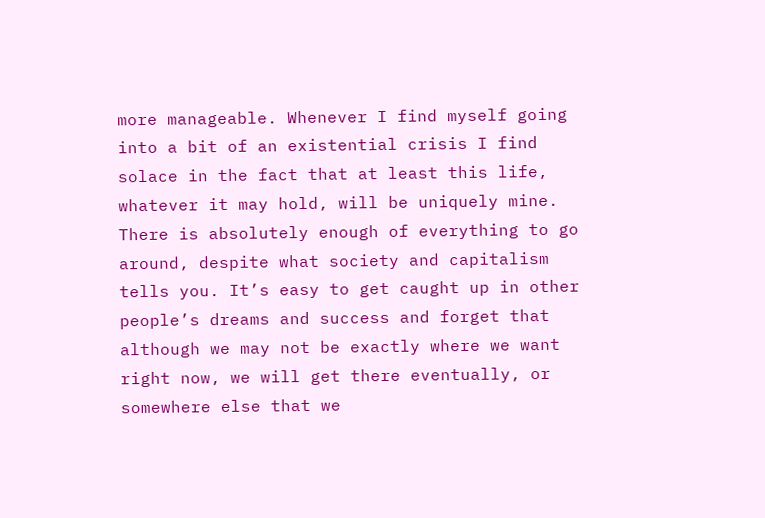more manageable. Whenever I find myself going into a bit of an existential crisis I find solace in the fact that at least this life, whatever it may hold, will be uniquely mine. There is absolutely enough of everything to go around, despite what society and capitalism tells you. It’s easy to get caught up in other people’s dreams and success and forget that although we may not be exactly where we want right now, we will get there eventually, or somewhere else that we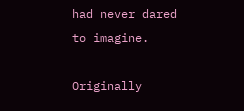had never dared to imagine.

Originally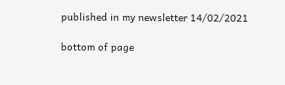published in my newsletter 14/02/2021

bottom of page